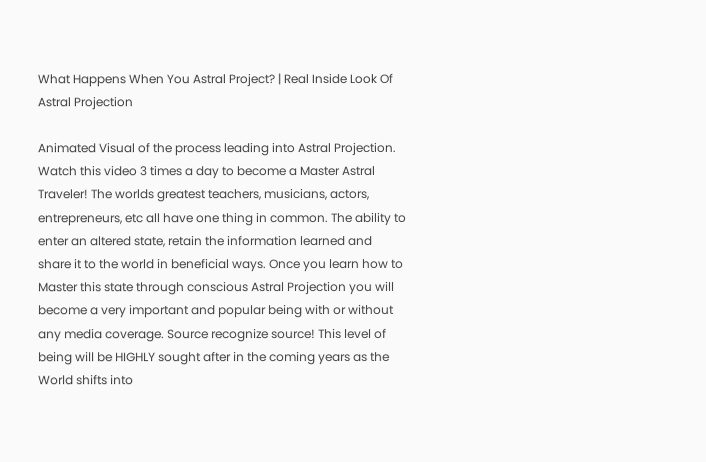What Happens When You Astral Project? | Real Inside Look Of Astral Projection

Animated Visual of the process leading into Astral Projection. Watch this video 3 times a day to become a Master Astral Traveler! The worlds greatest teachers, musicians, actors, entrepreneurs, etc all have one thing in common. The ability to enter an altered state, retain the information learned and share it to the world in beneficial ways. Once you learn how to Master this state through conscious Astral Projection you will become a very important and popular being with or without any media coverage. Source recognize source! This level of being will be HIGHLY sought after in the coming years as the World shifts into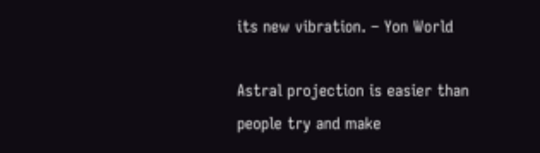its new vibration. – Yon World

Astral projection is easier than people try and make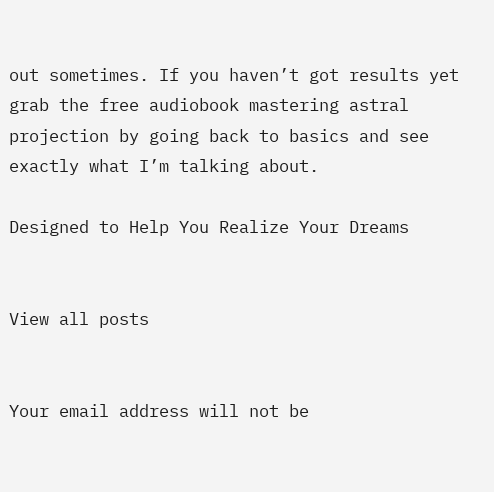out sometimes. If you haven’t got results yet grab the free audiobook mastering astral projection by going back to basics and see exactly what I’m talking about.

Designed to Help You Realize Your Dreams


View all posts


Your email address will not be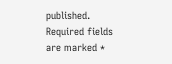published. Required fields are marked *